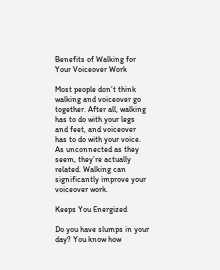Benefits of Walking for Your Voiceover Work

Most people don’t think walking and voiceover go together. After all, walking has to do with your legs and feet, and voiceover has to do with your voice. As unconnected as they seem, they’re actually related. Walking can significantly improve your voiceover work.

Keeps You Energized

Do you have slumps in your day? You know how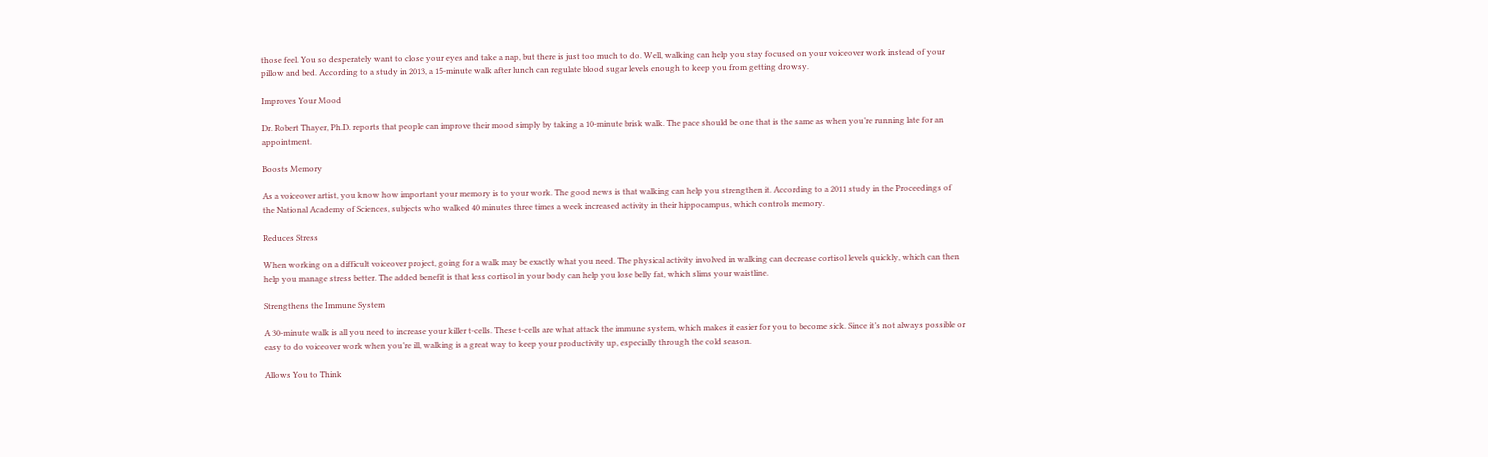those feel. You so desperately want to close your eyes and take a nap, but there is just too much to do. Well, walking can help you stay focused on your voiceover work instead of your pillow and bed. According to a study in 2013, a 15-minute walk after lunch can regulate blood sugar levels enough to keep you from getting drowsy.

Improves Your Mood

Dr. Robert Thayer, Ph.D. reports that people can improve their mood simply by taking a 10-minute brisk walk. The pace should be one that is the same as when you’re running late for an appointment.

Boosts Memory

As a voiceover artist, you know how important your memory is to your work. The good news is that walking can help you strengthen it. According to a 2011 study in the Proceedings of the National Academy of Sciences, subjects who walked 40 minutes three times a week increased activity in their hippocampus, which controls memory.

Reduces Stress

When working on a difficult voiceover project, going for a walk may be exactly what you need. The physical activity involved in walking can decrease cortisol levels quickly, which can then help you manage stress better. The added benefit is that less cortisol in your body can help you lose belly fat, which slims your waistline.

Strengthens the Immune System

A 30-minute walk is all you need to increase your killer t-cells. These t-cells are what attack the immune system, which makes it easier for you to become sick. Since it’s not always possible or easy to do voiceover work when you’re ill, walking is a great way to keep your productivity up, especially through the cold season.

Allows You to Think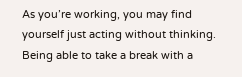As you’re working, you may find yourself just acting without thinking. Being able to take a break with a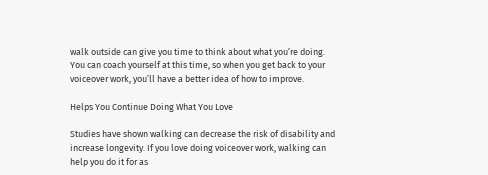walk outside can give you time to think about what you’re doing. You can coach yourself at this time, so when you get back to your voiceover work, you’ll have a better idea of how to improve.

Helps You Continue Doing What You Love

Studies have shown walking can decrease the risk of disability and increase longevity. If you love doing voiceover work, walking can help you do it for as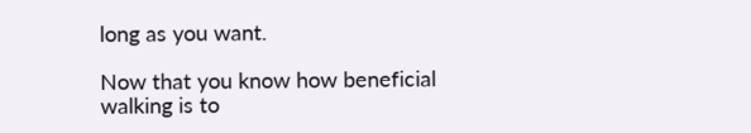long as you want.

Now that you know how beneficial walking is to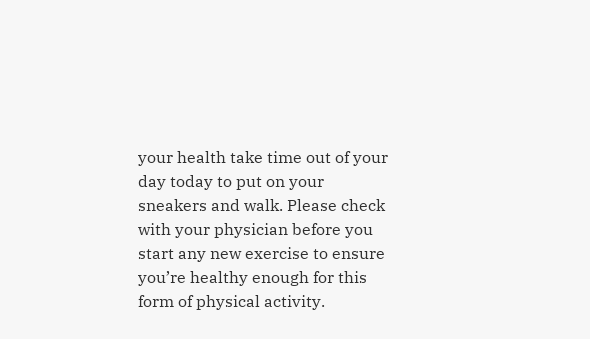your health take time out of your day today to put on your sneakers and walk. Please check with your physician before you start any new exercise to ensure you’re healthy enough for this form of physical activity.